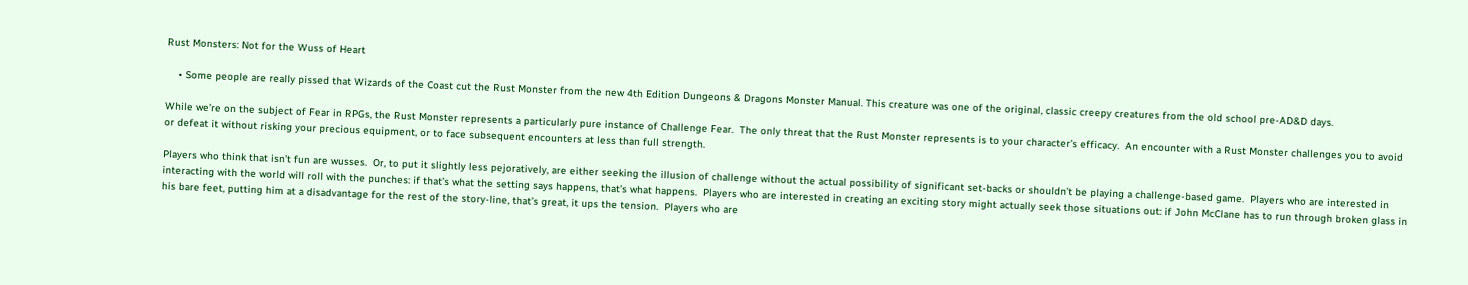Rust Monsters: Not for the Wuss of Heart

    • Some people are really pissed that Wizards of the Coast cut the Rust Monster from the new 4th Edition Dungeons & Dragons Monster Manual. This creature was one of the original, classic creepy creatures from the old school pre-AD&D days.

While we’re on the subject of Fear in RPGs, the Rust Monster represents a particularly pure instance of Challenge Fear.  The only threat that the Rust Monster represents is to your character’s efficacy.  An encounter with a Rust Monster challenges you to avoid or defeat it without risking your precious equipment, or to face subsequent encounters at less than full strength.

Players who think that isn’t fun are wusses.  Or, to put it slightly less pejoratively, are either seeking the illusion of challenge without the actual possibility of significant set-backs or shouldn’t be playing a challenge-based game.  Players who are interested in interacting with the world will roll with the punches: if that’s what the setting says happens, that’s what happens.  Players who are interested in creating an exciting story might actually seek those situations out: if John McClane has to run through broken glass in his bare feet, putting him at a disadvantage for the rest of the story-line, that’s great, it ups the tension.  Players who are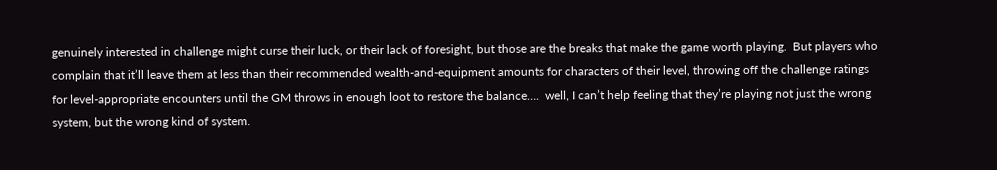genuinely interested in challenge might curse their luck, or their lack of foresight, but those are the breaks that make the game worth playing.  But players who complain that it’ll leave them at less than their recommended wealth-and-equipment amounts for characters of their level, throwing off the challenge ratings for level-appropriate encounters until the GM throws in enough loot to restore the balance….  well, I can’t help feeling that they’re playing not just the wrong system, but the wrong kind of system.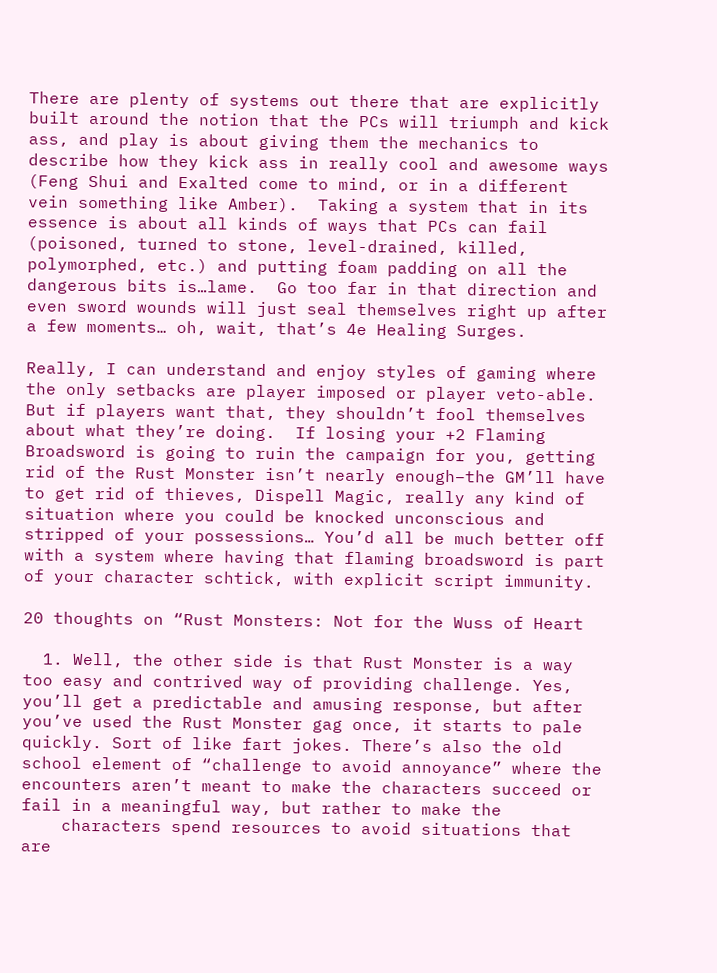There are plenty of systems out there that are explicitly built around the notion that the PCs will triumph and kick ass, and play is about giving them the mechanics to describe how they kick ass in really cool and awesome ways (Feng Shui and Exalted come to mind, or in a different vein something like Amber).  Taking a system that in its essence is about all kinds of ways that PCs can fail (poisoned, turned to stone, level-drained, killed, polymorphed, etc.) and putting foam padding on all the dangerous bits is…lame.  Go too far in that direction and even sword wounds will just seal themselves right up after a few moments… oh, wait, that’s 4e Healing Surges.

Really, I can understand and enjoy styles of gaming where the only setbacks are player imposed or player veto-able.  But if players want that, they shouldn’t fool themselves about what they’re doing.  If losing your +2 Flaming Broadsword is going to ruin the campaign for you, getting rid of the Rust Monster isn’t nearly enough–the GM’ll have to get rid of thieves, Dispell Magic, really any kind of situation where you could be knocked unconscious and stripped of your possessions… You’d all be much better off with a system where having that flaming broadsword is part of your character schtick, with explicit script immunity.

20 thoughts on “Rust Monsters: Not for the Wuss of Heart

  1. Well, the other side is that Rust Monster is a way too easy and contrived way of providing challenge. Yes, you’ll get a predictable and amusing response, but after you’ve used the Rust Monster gag once, it starts to pale quickly. Sort of like fart jokes. There’s also the old school element of “challenge to avoid annoyance” where the encounters aren’t meant to make the characters succeed or fail in a meaningful way, but rather to make the
    characters spend resources to avoid situations that are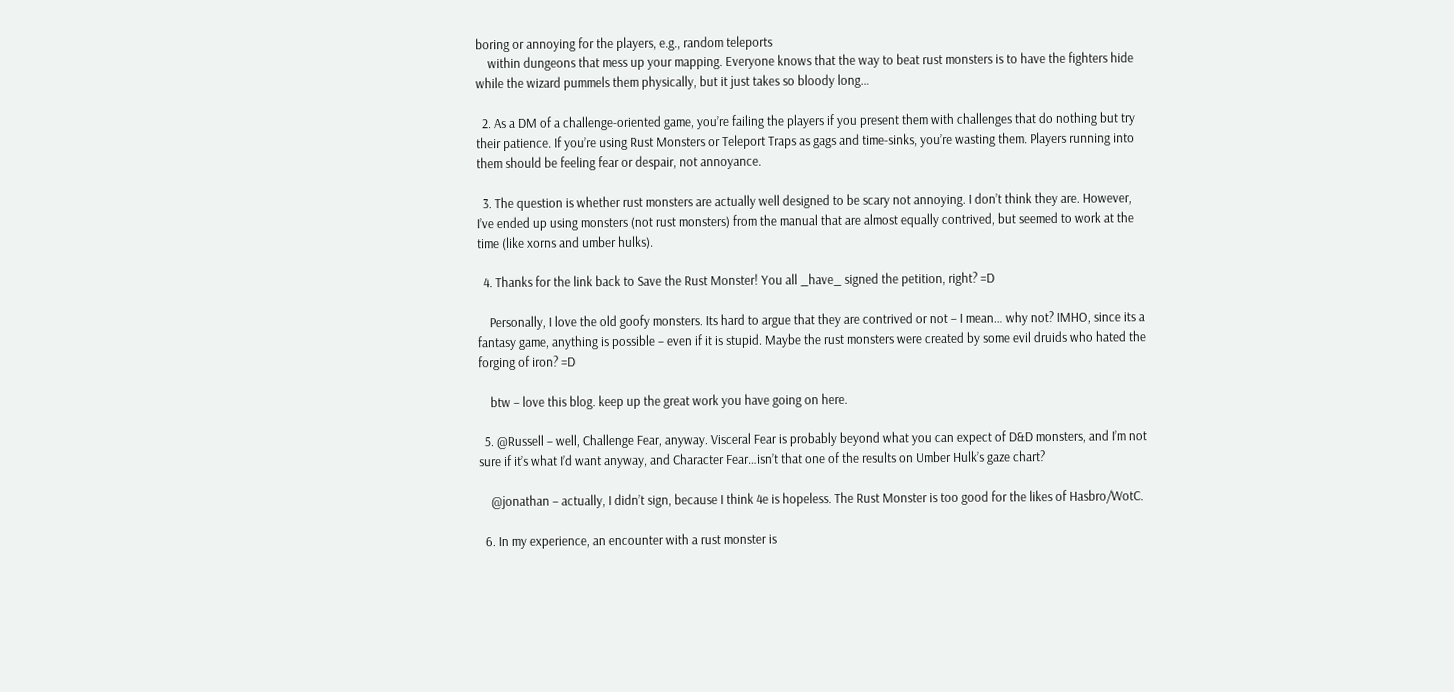boring or annoying for the players, e.g., random teleports
    within dungeons that mess up your mapping. Everyone knows that the way to beat rust monsters is to have the fighters hide while the wizard pummels them physically, but it just takes so bloody long…

  2. As a DM of a challenge-oriented game, you’re failing the players if you present them with challenges that do nothing but try their patience. If you’re using Rust Monsters or Teleport Traps as gags and time-sinks, you’re wasting them. Players running into them should be feeling fear or despair, not annoyance.

  3. The question is whether rust monsters are actually well designed to be scary not annoying. I don’t think they are. However, I’ve ended up using monsters (not rust monsters) from the manual that are almost equally contrived, but seemed to work at the time (like xorns and umber hulks).

  4. Thanks for the link back to Save the Rust Monster! You all _have_ signed the petition, right? =D

    Personally, I love the old goofy monsters. Its hard to argue that they are contrived or not – I mean… why not? IMHO, since its a fantasy game, anything is possible – even if it is stupid. Maybe the rust monsters were created by some evil druids who hated the forging of iron? =D

    btw – love this blog. keep up the great work you have going on here.

  5. @Russell – well, Challenge Fear, anyway. Visceral Fear is probably beyond what you can expect of D&D monsters, and I’m not sure if it’s what I’d want anyway, and Character Fear…isn’t that one of the results on Umber Hulk’s gaze chart?

    @jonathan – actually, I didn’t sign, because I think 4e is hopeless. The Rust Monster is too good for the likes of Hasbro/WotC.

  6. In my experience, an encounter with a rust monster is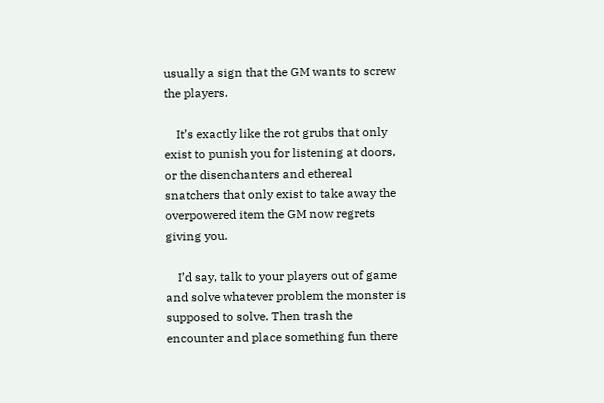usually a sign that the GM wants to screw the players.

    It’s exactly like the rot grubs that only exist to punish you for listening at doors, or the disenchanters and ethereal snatchers that only exist to take away the overpowered item the GM now regrets giving you.

    I’d say, talk to your players out of game and solve whatever problem the monster is supposed to solve. Then trash the encounter and place something fun there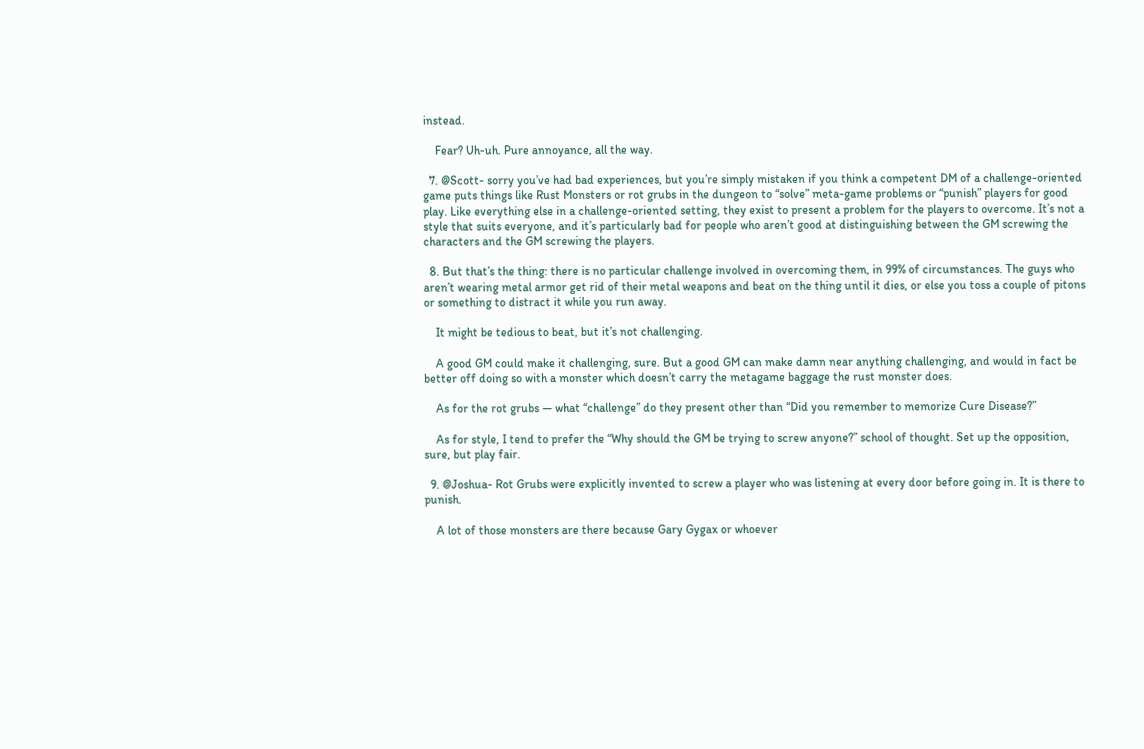instead.

    Fear? Uh-uh. Pure annoyance, all the way.

  7. @Scott- sorry you’ve had bad experiences, but you’re simply mistaken if you think a competent DM of a challenge-oriented game puts things like Rust Monsters or rot grubs in the dungeon to “solve” meta-game problems or “punish” players for good play. Like everything else in a challenge-oriented setting, they exist to present a problem for the players to overcome. It’s not a style that suits everyone, and it’s particularly bad for people who aren’t good at distinguishing between the GM screwing the characters and the GM screwing the players.

  8. But that’s the thing: there is no particular challenge involved in overcoming them, in 99% of circumstances. The guys who aren’t wearing metal armor get rid of their metal weapons and beat on the thing until it dies, or else you toss a couple of pitons or something to distract it while you run away.

    It might be tedious to beat, but it’s not challenging.

    A good GM could make it challenging, sure. But a good GM can make damn near anything challenging, and would in fact be better off doing so with a monster which doesn’t carry the metagame baggage the rust monster does.

    As for the rot grubs — what “challenge” do they present other than “Did you remember to memorize Cure Disease?”

    As for style, I tend to prefer the “Why should the GM be trying to screw anyone?” school of thought. Set up the opposition, sure, but play fair.

  9. @Joshua- Rot Grubs were explicitly invented to screw a player who was listening at every door before going in. It is there to punish.

    A lot of those monsters are there because Gary Gygax or whoever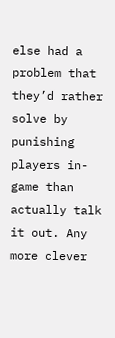else had a problem that they’d rather solve by punishing players in-game than actually talk it out. Any more clever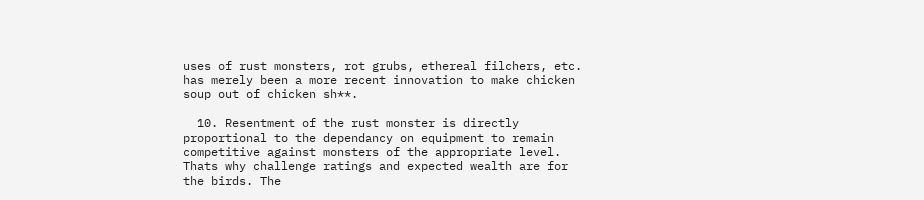uses of rust monsters, rot grubs, ethereal filchers, etc. has merely been a more recent innovation to make chicken soup out of chicken sh**.

  10. Resentment of the rust monster is directly proportional to the dependancy on equipment to remain competitive against monsters of the appropriate level. Thats why challenge ratings and expected wealth are for the birds. The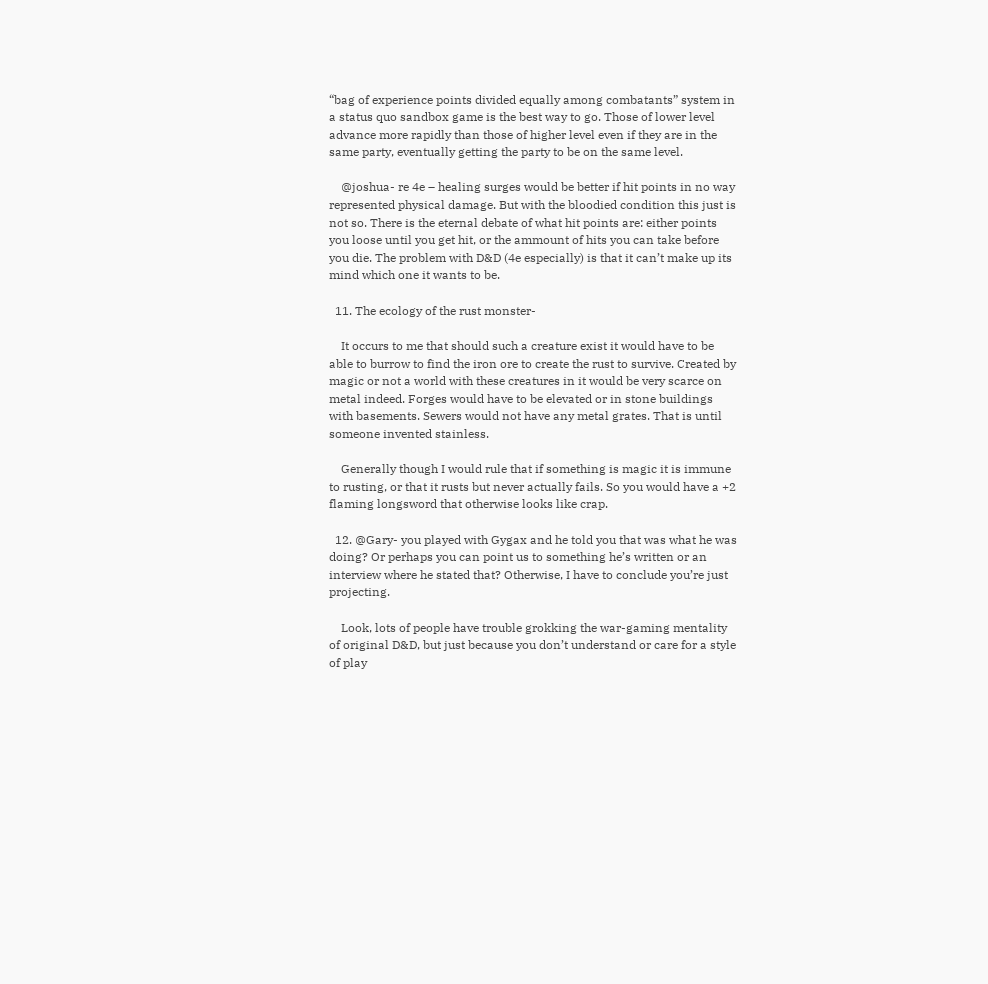“bag of experience points divided equally among combatants” system in a status quo sandbox game is the best way to go. Those of lower level advance more rapidly than those of higher level even if they are in the same party, eventually getting the party to be on the same level.

    @joshua- re 4e – healing surges would be better if hit points in no way represented physical damage. But with the bloodied condition this just is not so. There is the eternal debate of what hit points are: either points you loose until you get hit, or the ammount of hits you can take before you die. The problem with D&D (4e especially) is that it can’t make up its mind which one it wants to be.

  11. The ecology of the rust monster-

    It occurs to me that should such a creature exist it would have to be able to burrow to find the iron ore to create the rust to survive. Created by magic or not a world with these creatures in it would be very scarce on metal indeed. Forges would have to be elevated or in stone buildings with basements. Sewers would not have any metal grates. That is until someone invented stainless.

    Generally though I would rule that if something is magic it is immune to rusting, or that it rusts but never actually fails. So you would have a +2 flaming longsword that otherwise looks like crap.

  12. @Gary- you played with Gygax and he told you that was what he was doing? Or perhaps you can point us to something he’s written or an interview where he stated that? Otherwise, I have to conclude you’re just projecting.

    Look, lots of people have trouble grokking the war-gaming mentality of original D&D, but just because you don’t understand or care for a style of play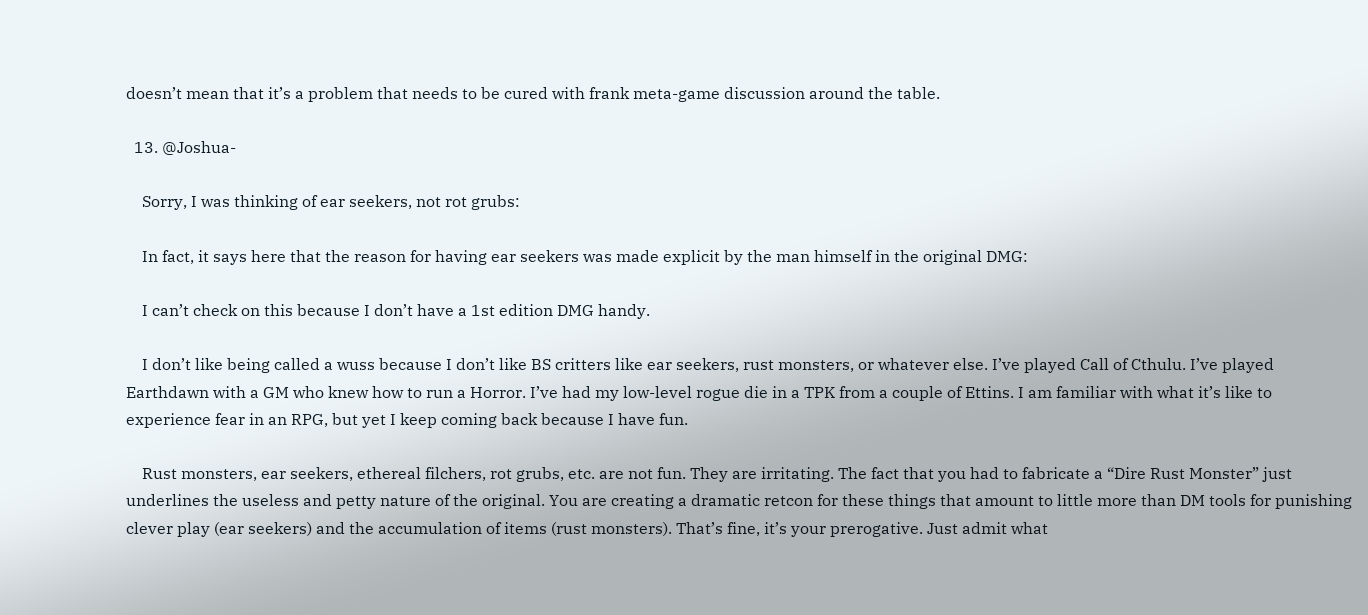doesn’t mean that it’s a problem that needs to be cured with frank meta-game discussion around the table.

  13. @Joshua-

    Sorry, I was thinking of ear seekers, not rot grubs:

    In fact, it says here that the reason for having ear seekers was made explicit by the man himself in the original DMG:

    I can’t check on this because I don’t have a 1st edition DMG handy.

    I don’t like being called a wuss because I don’t like BS critters like ear seekers, rust monsters, or whatever else. I’ve played Call of Cthulu. I’ve played Earthdawn with a GM who knew how to run a Horror. I’ve had my low-level rogue die in a TPK from a couple of Ettins. I am familiar with what it’s like to experience fear in an RPG, but yet I keep coming back because I have fun.

    Rust monsters, ear seekers, ethereal filchers, rot grubs, etc. are not fun. They are irritating. The fact that you had to fabricate a “Dire Rust Monster” just underlines the useless and petty nature of the original. You are creating a dramatic retcon for these things that amount to little more than DM tools for punishing clever play (ear seekers) and the accumulation of items (rust monsters). That’s fine, it’s your prerogative. Just admit what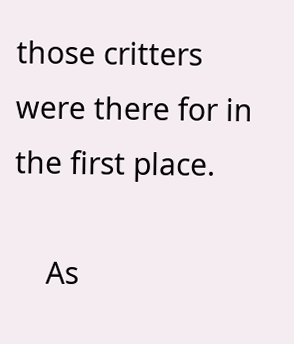those critters were there for in the first place.

    As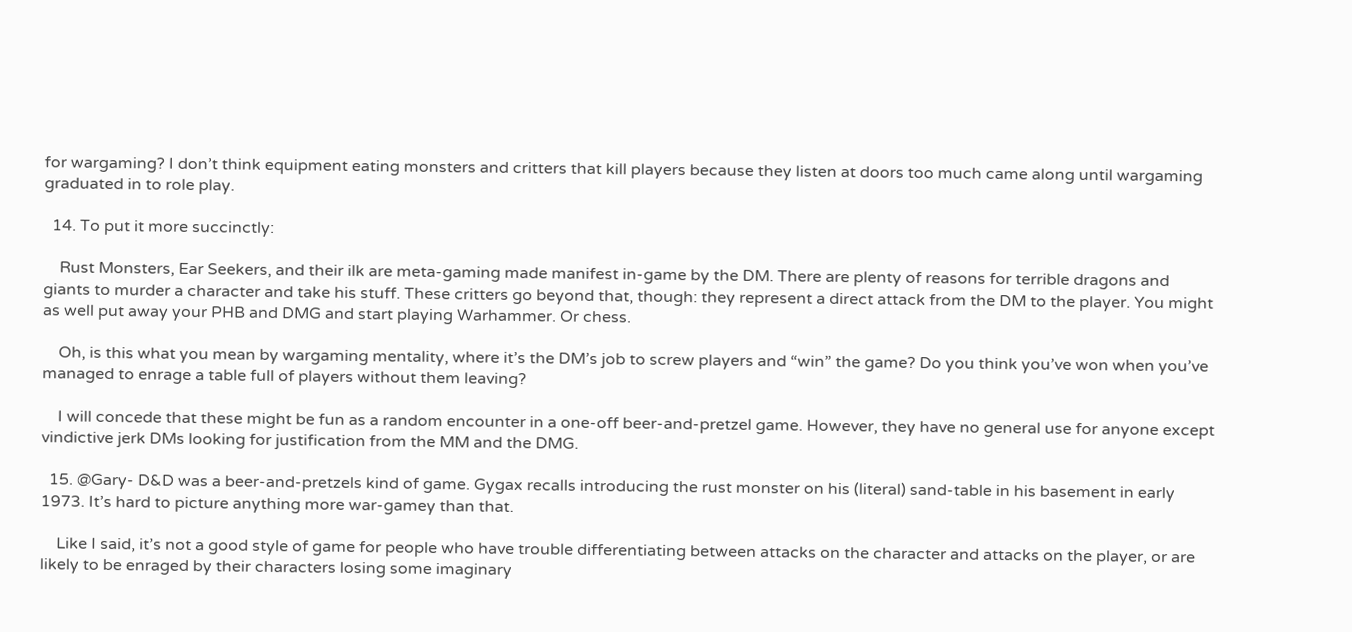for wargaming? I don’t think equipment eating monsters and critters that kill players because they listen at doors too much came along until wargaming graduated in to role play.

  14. To put it more succinctly:

    Rust Monsters, Ear Seekers, and their ilk are meta-gaming made manifest in-game by the DM. There are plenty of reasons for terrible dragons and giants to murder a character and take his stuff. These critters go beyond that, though: they represent a direct attack from the DM to the player. You might as well put away your PHB and DMG and start playing Warhammer. Or chess.

    Oh, is this what you mean by wargaming mentality, where it’s the DM’s job to screw players and “win” the game? Do you think you’ve won when you’ve managed to enrage a table full of players without them leaving?

    I will concede that these might be fun as a random encounter in a one-off beer-and-pretzel game. However, they have no general use for anyone except vindictive jerk DMs looking for justification from the MM and the DMG.

  15. @Gary- D&D was a beer-and-pretzels kind of game. Gygax recalls introducing the rust monster on his (literal) sand-table in his basement in early 1973. It’s hard to picture anything more war-gamey than that.

    Like I said, it’s not a good style of game for people who have trouble differentiating between attacks on the character and attacks on the player, or are likely to be enraged by their characters losing some imaginary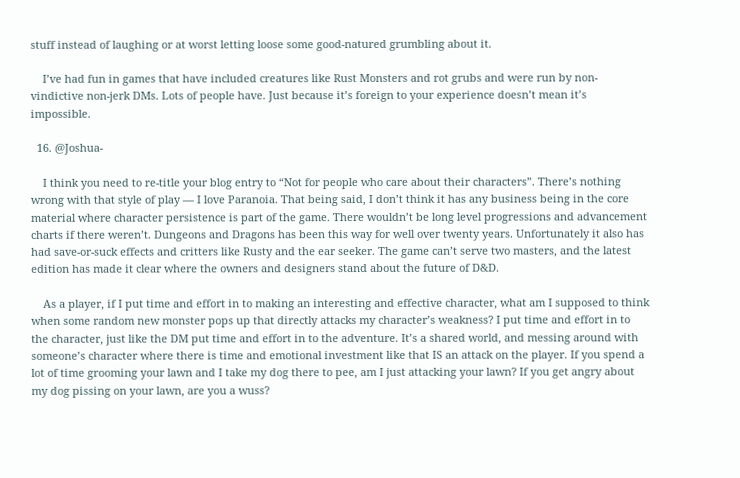stuff instead of laughing or at worst letting loose some good-natured grumbling about it.

    I’ve had fun in games that have included creatures like Rust Monsters and rot grubs and were run by non-vindictive non-jerk DMs. Lots of people have. Just because it’s foreign to your experience doesn’t mean it’s impossible.

  16. @Joshua-

    I think you need to re-title your blog entry to “Not for people who care about their characters”. There’s nothing wrong with that style of play — I love Paranoia. That being said, I don’t think it has any business being in the core material where character persistence is part of the game. There wouldn’t be long level progressions and advancement charts if there weren’t. Dungeons and Dragons has been this way for well over twenty years. Unfortunately it also has had save-or-suck effects and critters like Rusty and the ear seeker. The game can’t serve two masters, and the latest edition has made it clear where the owners and designers stand about the future of D&D.

    As a player, if I put time and effort in to making an interesting and effective character, what am I supposed to think when some random new monster pops up that directly attacks my character’s weakness? I put time and effort in to the character, just like the DM put time and effort in to the adventure. It’s a shared world, and messing around with someone’s character where there is time and emotional investment like that IS an attack on the player. If you spend a lot of time grooming your lawn and I take my dog there to pee, am I just attacking your lawn? If you get angry about my dog pissing on your lawn, are you a wuss?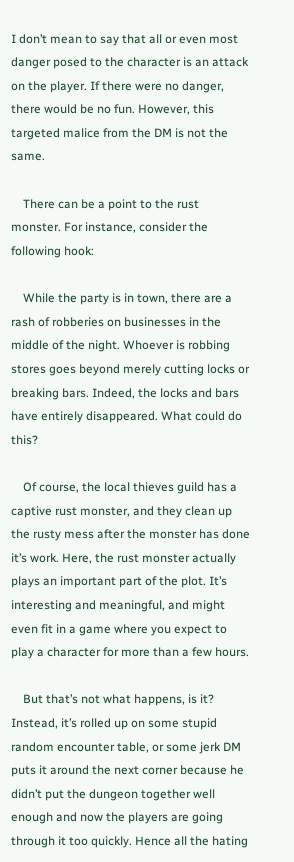I don’t mean to say that all or even most danger posed to the character is an attack on the player. If there were no danger, there would be no fun. However, this targeted malice from the DM is not the same.

    There can be a point to the rust monster. For instance, consider the following hook:

    While the party is in town, there are a rash of robberies on businesses in the middle of the night. Whoever is robbing stores goes beyond merely cutting locks or breaking bars. Indeed, the locks and bars have entirely disappeared. What could do this?

    Of course, the local thieves guild has a captive rust monster, and they clean up the rusty mess after the monster has done it’s work. Here, the rust monster actually plays an important part of the plot. It’s interesting and meaningful, and might even fit in a game where you expect to play a character for more than a few hours.

    But that’s not what happens, is it? Instead, it’s rolled up on some stupid random encounter table, or some jerk DM puts it around the next corner because he didn’t put the dungeon together well enough and now the players are going through it too quickly. Hence all the hating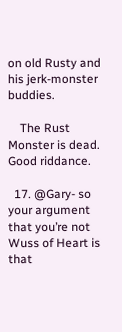on old Rusty and his jerk-monster buddies.

    The Rust Monster is dead. Good riddance.

  17. @Gary- so your argument that you’re not Wuss of Heart is that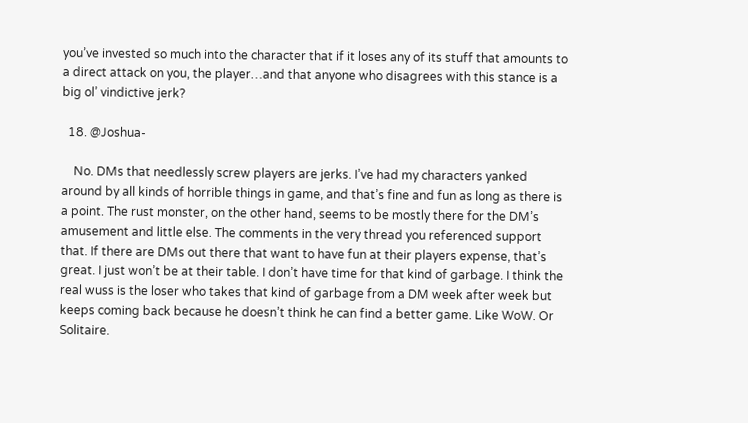you’ve invested so much into the character that if it loses any of its stuff that amounts to a direct attack on you, the player…and that anyone who disagrees with this stance is a big ol’ vindictive jerk?

  18. @Joshua-

    No. DMs that needlessly screw players are jerks. I’ve had my characters yanked around by all kinds of horrible things in game, and that’s fine and fun as long as there is a point. The rust monster, on the other hand, seems to be mostly there for the DM’s amusement and little else. The comments in the very thread you referenced support that. If there are DMs out there that want to have fun at their players expense, that’s great. I just won’t be at their table. I don’t have time for that kind of garbage. I think the real wuss is the loser who takes that kind of garbage from a DM week after week but keeps coming back because he doesn’t think he can find a better game. Like WoW. Or Solitaire.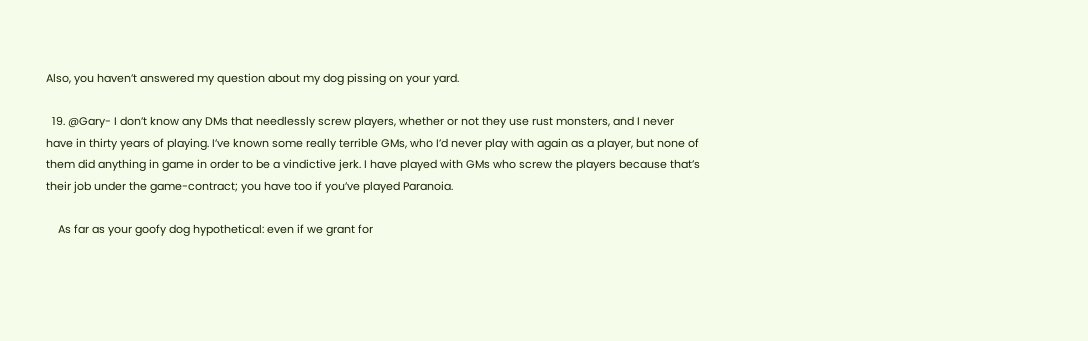Also, you haven’t answered my question about my dog pissing on your yard.

  19. @Gary- I don’t know any DMs that needlessly screw players, whether or not they use rust monsters, and I never have in thirty years of playing. I’ve known some really terrible GMs, who I’d never play with again as a player, but none of them did anything in game in order to be a vindictive jerk. I have played with GMs who screw the players because that’s their job under the game-contract; you have too if you’ve played Paranoia.

    As far as your goofy dog hypothetical: even if we grant for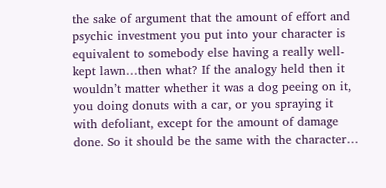the sake of argument that the amount of effort and psychic investment you put into your character is equivalent to somebody else having a really well-kept lawn…then what? If the analogy held then it wouldn’t matter whether it was a dog peeing on it, you doing donuts with a car, or you spraying it with defoliant, except for the amount of damage done. So it should be the same with the character…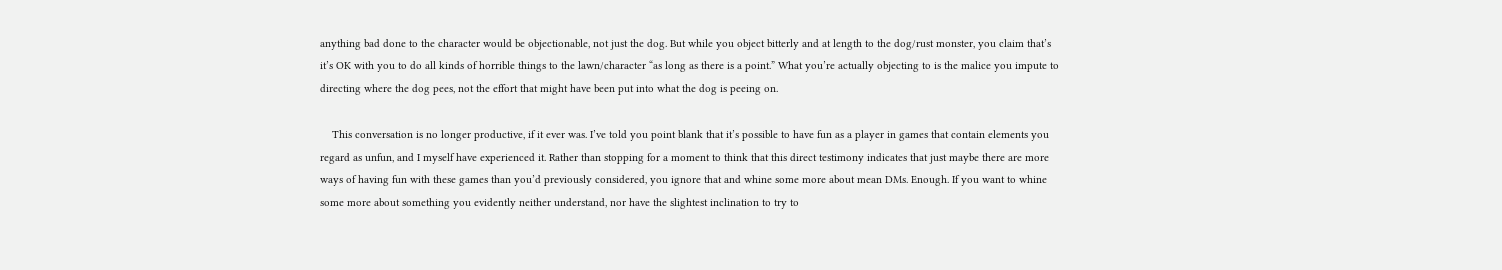anything bad done to the character would be objectionable, not just the dog. But while you object bitterly and at length to the dog/rust monster, you claim that’s it’s OK with you to do all kinds of horrible things to the lawn/character “as long as there is a point.” What you’re actually objecting to is the malice you impute to directing where the dog pees, not the effort that might have been put into what the dog is peeing on.

    This conversation is no longer productive, if it ever was. I’ve told you point blank that it’s possible to have fun as a player in games that contain elements you regard as unfun, and I myself have experienced it. Rather than stopping for a moment to think that this direct testimony indicates that just maybe there are more ways of having fun with these games than you’d previously considered, you ignore that and whine some more about mean DMs. Enough. If you want to whine some more about something you evidently neither understand, nor have the slightest inclination to try to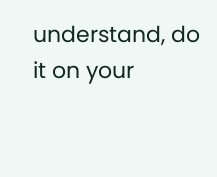understand, do it on your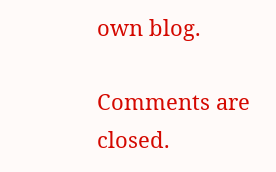own blog.

Comments are closed.